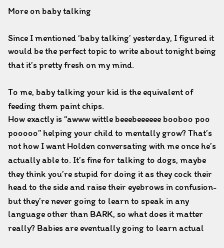More on baby talking

Since I mentioned ‘baby talking’ yesterday, I figured it would be the perfect topic to write about tonight being that it’s pretty fresh on my mind.

To me, baby talking your kid is the equivalent of feeding them paint chips.
How exactly is “awww wittle beeebeeeeee booboo poo pooooo” helping your child to mentally grow? That’s not how I want Holden conversating with me once he’s actually able to. It’s fine for talking to dogs, maybe they think you’re stupid for doing it as they cock their head to the side and raise their eyebrows in confusion- but they’re never going to learn to speak in any language other than BARK, so what does it matter really? Babies are eventually going to learn actual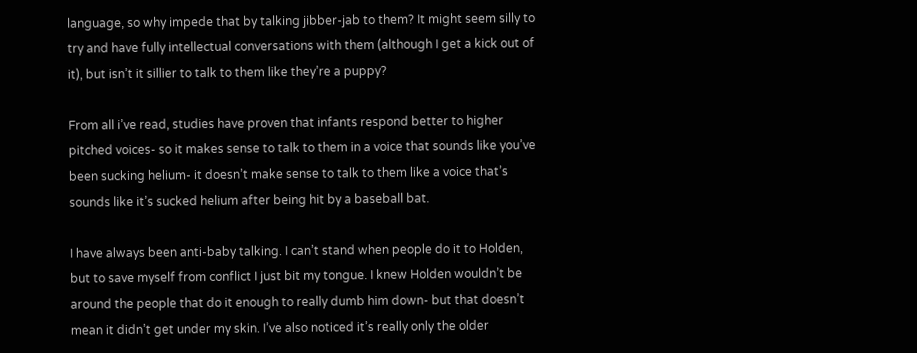language, so why impede that by talking jibber-jab to them? It might seem silly to try and have fully intellectual conversations with them (although I get a kick out of it), but isn’t it sillier to talk to them like they’re a puppy?

From all i’ve read, studies have proven that infants respond better to higher pitched voices- so it makes sense to talk to them in a voice that sounds like you’ve been sucking helium- it doesn’t make sense to talk to them like a voice that’s sounds like it’s sucked helium after being hit by a baseball bat.

I have always been anti-baby talking. I can’t stand when people do it to Holden, but to save myself from conflict I just bit my tongue. I knew Holden wouldn’t be around the people that do it enough to really dumb him down- but that doesn’t mean it didn’t get under my skin. I’ve also noticed it’s really only the older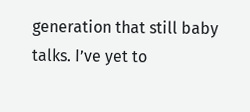generation that still baby talks. I’ve yet to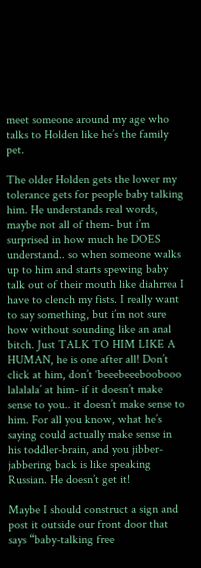meet someone around my age who talks to Holden like he’s the family pet.

The older Holden gets the lower my tolerance gets for people baby talking him. He understands real words, maybe not all of them- but i’m surprised in how much he DOES understand.. so when someone walks up to him and starts spewing baby talk out of their mouth like diahrrea I have to clench my fists. I really want to say something, but i’m not sure how without sounding like an anal bitch. Just TALK TO HIM LIKE A HUMAN, he is one after all! Don’t click at him, don’t ‘beeebeeeboobooo lalalala’ at him- if it doesn’t make sense to you.. it doesn’t make sense to him. For all you know, what he’s saying could actually make sense in his toddler-brain, and you jibber-jabbering back is like speaking Russian. He doesn’t get it!

Maybe I should construct a sign and post it outside our front door that says “baby-talking free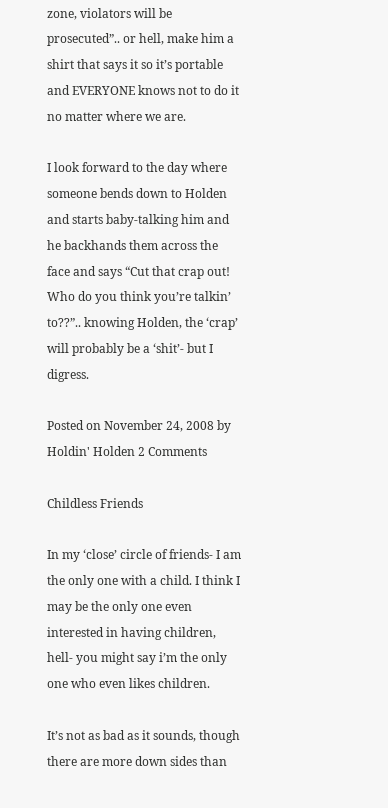zone, violators will be prosecuted”.. or hell, make him a shirt that says it so it’s portable and EVERYONE knows not to do it no matter where we are.

I look forward to the day where someone bends down to Holden and starts baby-talking him and he backhands them across the face and says “Cut that crap out! Who do you think you’re talkin’ to??”.. knowing Holden, the ‘crap’ will probably be a ‘shit’- but I digress.

Posted on November 24, 2008 by Holdin' Holden 2 Comments

Childless Friends

In my ‘close’ circle of friends- I am the only one with a child. I think I may be the only one even interested in having children, hell- you might say i’m the only one who even likes children.

It’s not as bad as it sounds, though there are more down sides than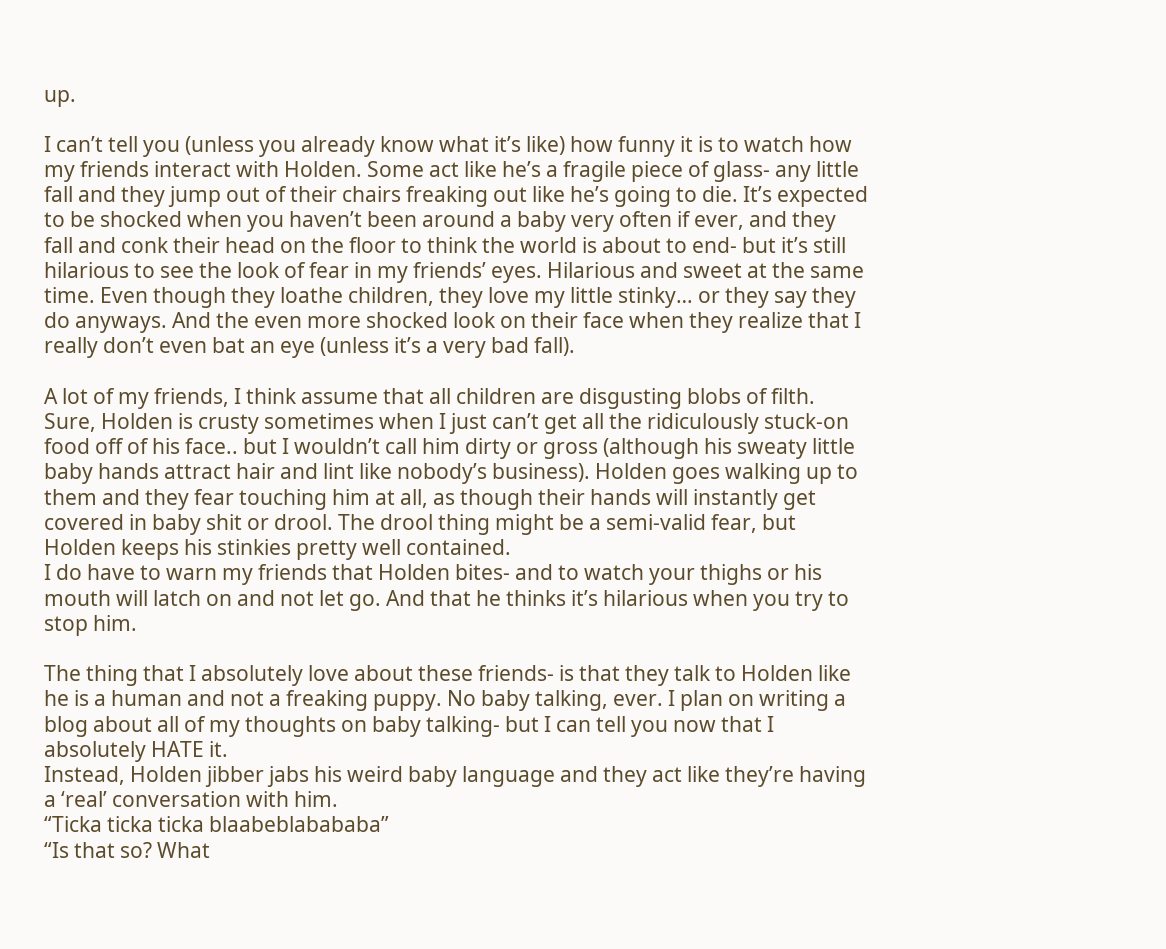up.

I can’t tell you (unless you already know what it’s like) how funny it is to watch how my friends interact with Holden. Some act like he’s a fragile piece of glass- any little fall and they jump out of their chairs freaking out like he’s going to die. It’s expected to be shocked when you haven’t been around a baby very often if ever, and they fall and conk their head on the floor to think the world is about to end- but it’s still hilarious to see the look of fear in my friends’ eyes. Hilarious and sweet at the same time. Even though they loathe children, they love my little stinky… or they say they do anyways. And the even more shocked look on their face when they realize that I really don’t even bat an eye (unless it’s a very bad fall).

A lot of my friends, I think assume that all children are disgusting blobs of filth. Sure, Holden is crusty sometimes when I just can’t get all the ridiculously stuck-on food off of his face.. but I wouldn’t call him dirty or gross (although his sweaty little baby hands attract hair and lint like nobody’s business). Holden goes walking up to them and they fear touching him at all, as though their hands will instantly get covered in baby shit or drool. The drool thing might be a semi-valid fear, but Holden keeps his stinkies pretty well contained.
I do have to warn my friends that Holden bites- and to watch your thighs or his mouth will latch on and not let go. And that he thinks it’s hilarious when you try to stop him.

The thing that I absolutely love about these friends- is that they talk to Holden like he is a human and not a freaking puppy. No baby talking, ever. I plan on writing a blog about all of my thoughts on baby talking- but I can tell you now that I absolutely HATE it.
Instead, Holden jibber jabs his weird baby language and they act like they’re having a ‘real’ conversation with him.
“Ticka ticka ticka blaabeblabababa”
“Is that so? What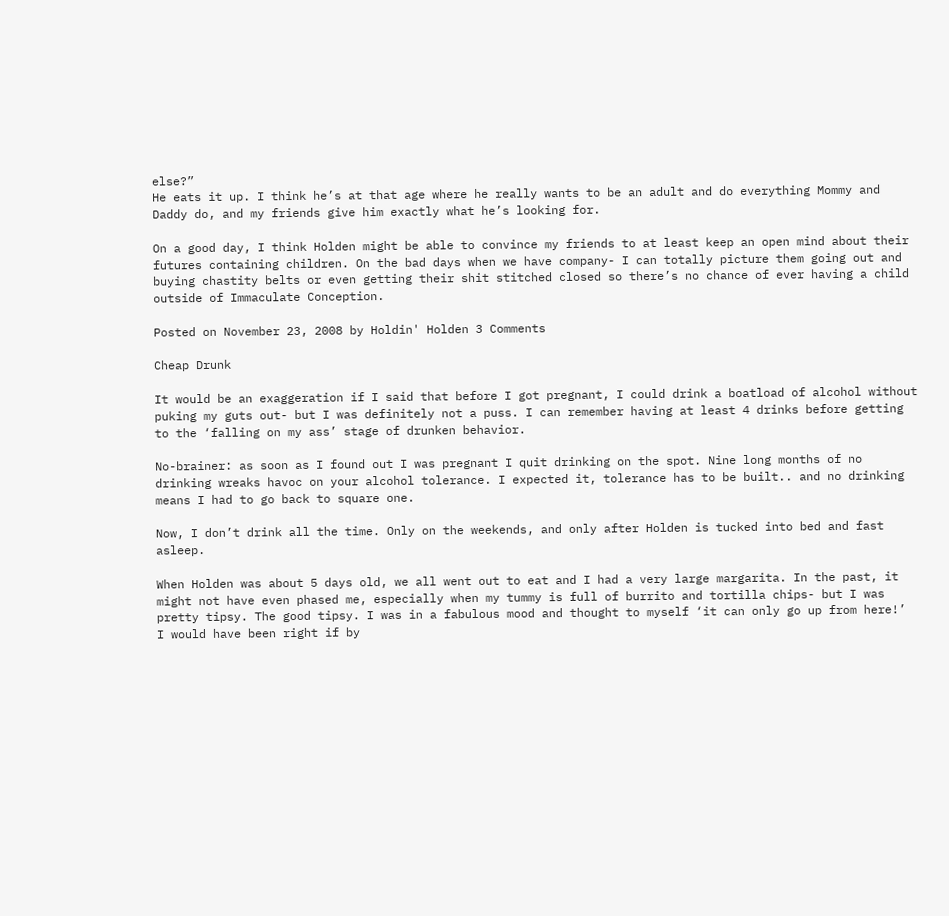else?”
He eats it up. I think he’s at that age where he really wants to be an adult and do everything Mommy and Daddy do, and my friends give him exactly what he’s looking for.

On a good day, I think Holden might be able to convince my friends to at least keep an open mind about their futures containing children. On the bad days when we have company- I can totally picture them going out and buying chastity belts or even getting their shit stitched closed so there’s no chance of ever having a child outside of Immaculate Conception.

Posted on November 23, 2008 by Holdin' Holden 3 Comments

Cheap Drunk

It would be an exaggeration if I said that before I got pregnant, I could drink a boatload of alcohol without puking my guts out- but I was definitely not a puss. I can remember having at least 4 drinks before getting to the ‘falling on my ass’ stage of drunken behavior.

No-brainer: as soon as I found out I was pregnant I quit drinking on the spot. Nine long months of no drinking wreaks havoc on your alcohol tolerance. I expected it, tolerance has to be built.. and no drinking means I had to go back to square one.

Now, I don’t drink all the time. Only on the weekends, and only after Holden is tucked into bed and fast asleep.

When Holden was about 5 days old, we all went out to eat and I had a very large margarita. In the past, it might not have even phased me, especially when my tummy is full of burrito and tortilla chips- but I was pretty tipsy. The good tipsy. I was in a fabulous mood and thought to myself ‘it can only go up from here!’
I would have been right if by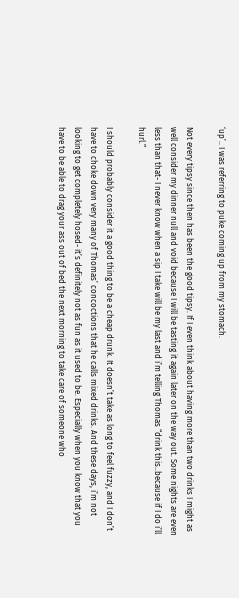‘up’.. I was referring to puke coming up from my stomach.

Not every tipsy since then has been the good tipsy. If I even think about having more than two drinks I might as well consider my dinner null and void because I will be tasting it again later on the way out. Some nights are even less than that- I never know when a sip I take will be my last and i’m telling Thomas “drink this..because if I do i’ll hurl.”

I should probably consider it a good thing to be a cheap drunk. It doesn’t take as long to feel fuzzy, and I don’t have to choke down very many of Thomas’ concoctions that he calls mixed drinks. And these days, i’m not looking to get completely hosed- it’s definitely not as fun as it used to be. Especially when you know that you have to be able to drag your ass out of bed the next morning to take care of someone who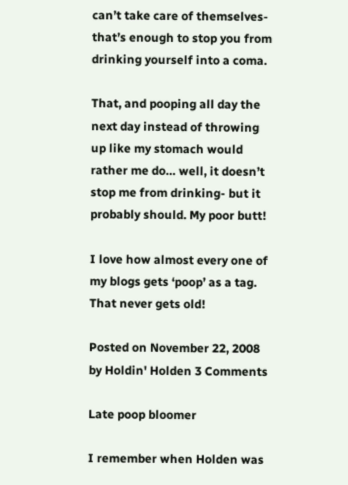can’t take care of themselves- that’s enough to stop you from drinking yourself into a coma.

That, and pooping all day the next day instead of throwing up like my stomach would rather me do… well, it doesn’t stop me from drinking- but it probably should. My poor butt!

I love how almost every one of my blogs gets ‘poop’ as a tag. That never gets old!

Posted on November 22, 2008 by Holdin' Holden 3 Comments

Late poop bloomer

I remember when Holden was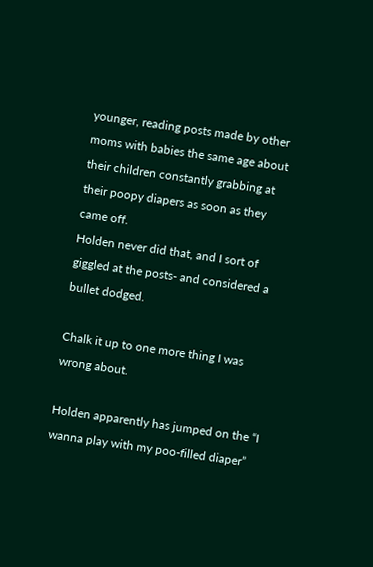younger, reading posts made by other moms with babies the same age about their children constantly grabbing at their poopy diapers as soon as they came off.
Holden never did that, and I sort of giggled at the posts- and considered a bullet dodged.

Chalk it up to one more thing I was wrong about.

Holden apparently has jumped on the “I wanna play with my poo-filled diaper”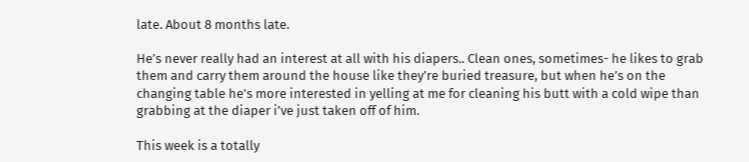late. About 8 months late.

He’s never really had an interest at all with his diapers.. Clean ones, sometimes- he likes to grab them and carry them around the house like they’re buried treasure, but when he’s on the changing table he’s more interested in yelling at me for cleaning his butt with a cold wipe than grabbing at the diaper i’ve just taken off of him.

This week is a totally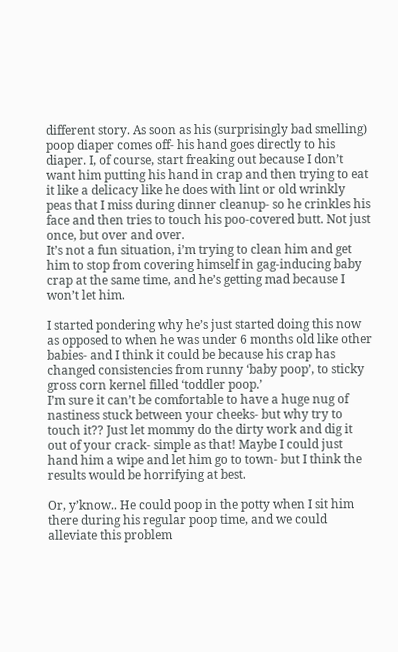different story. As soon as his (surprisingly bad smelling) poop diaper comes off- his hand goes directly to his diaper. I, of course, start freaking out because I don’t want him putting his hand in crap and then trying to eat it like a delicacy like he does with lint or old wrinkly peas that I miss during dinner cleanup- so he crinkles his face and then tries to touch his poo-covered butt. Not just once, but over and over.
It’s not a fun situation, i’m trying to clean him and get him to stop from covering himself in gag-inducing baby crap at the same time, and he’s getting mad because I won’t let him.

I started pondering why he’s just started doing this now as opposed to when he was under 6 months old like other babies- and I think it could be because his crap has changed consistencies from runny ‘baby poop’, to sticky gross corn kernel filled ‘toddler poop.’
I’m sure it can’t be comfortable to have a huge nug of nastiness stuck between your cheeks- but why try to touch it?? Just let mommy do the dirty work and dig it out of your crack- simple as that! Maybe I could just hand him a wipe and let him go to town- but I think the results would be horrifying at best.

Or, y’know.. He could poop in the potty when I sit him there during his regular poop time, and we could alleviate this problem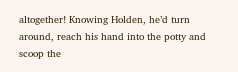altogether! Knowing Holden, he’d turn around, reach his hand into the potty and scoop the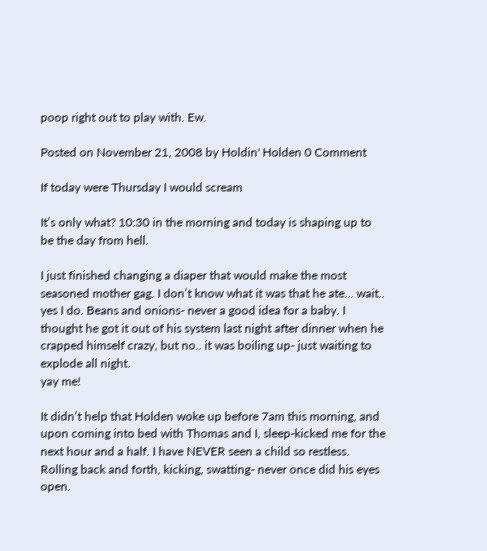poop right out to play with. Ew.

Posted on November 21, 2008 by Holdin' Holden 0 Comment

If today were Thursday I would scream

It’s only what? 10:30 in the morning and today is shaping up to be the day from hell.

I just finished changing a diaper that would make the most seasoned mother gag. I don’t know what it was that he ate… wait.. yes I do. Beans and onions- never a good idea for a baby. I thought he got it out of his system last night after dinner when he crapped himself crazy, but no.. it was boiling up- just waiting to explode all night.
yay me!

It didn’t help that Holden woke up before 7am this morning, and upon coming into bed with Thomas and I, sleep-kicked me for the next hour and a half. I have NEVER seen a child so restless. Rolling back and forth, kicking, swatting- never once did his eyes open.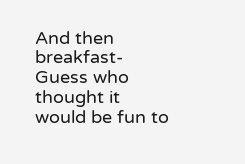And then breakfast- Guess who thought it would be fun to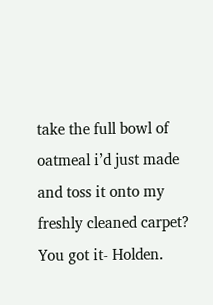take the full bowl of oatmeal i’d just made and toss it onto my freshly cleaned carpet? You got it- Holden.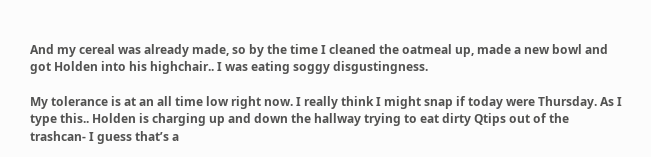And my cereal was already made, so by the time I cleaned the oatmeal up, made a new bowl and got Holden into his highchair.. I was eating soggy disgustingness.

My tolerance is at an all time low right now. I really think I might snap if today were Thursday. As I type this.. Holden is charging up and down the hallway trying to eat dirty Qtips out of the trashcan- I guess that’s a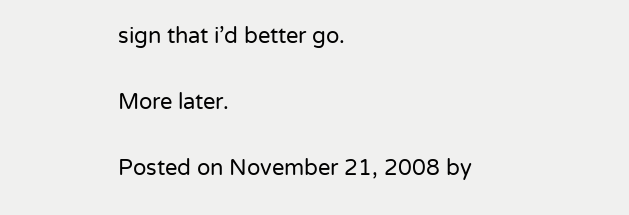sign that i’d better go.

More later.

Posted on November 21, 2008 by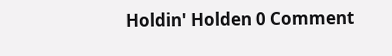Holdin' Holden 0 Comment